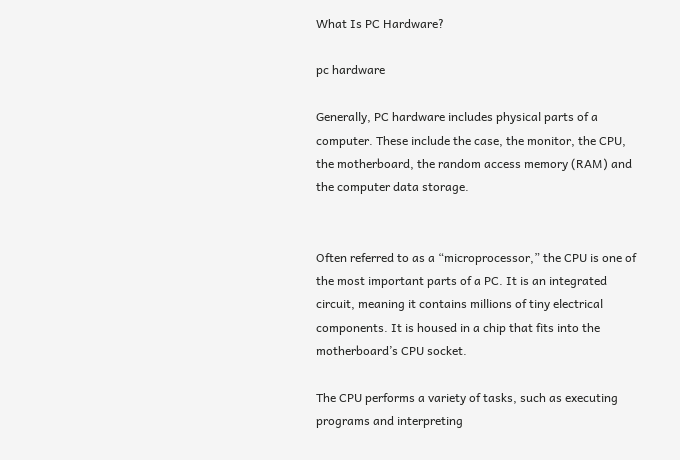What Is PC Hardware?

pc hardware

Generally, PC hardware includes physical parts of a computer. These include the case, the monitor, the CPU, the motherboard, the random access memory (RAM) and the computer data storage.


Often referred to as a “microprocessor,” the CPU is one of the most important parts of a PC. It is an integrated circuit, meaning it contains millions of tiny electrical components. It is housed in a chip that fits into the motherboard’s CPU socket.

The CPU performs a variety of tasks, such as executing programs and interpreting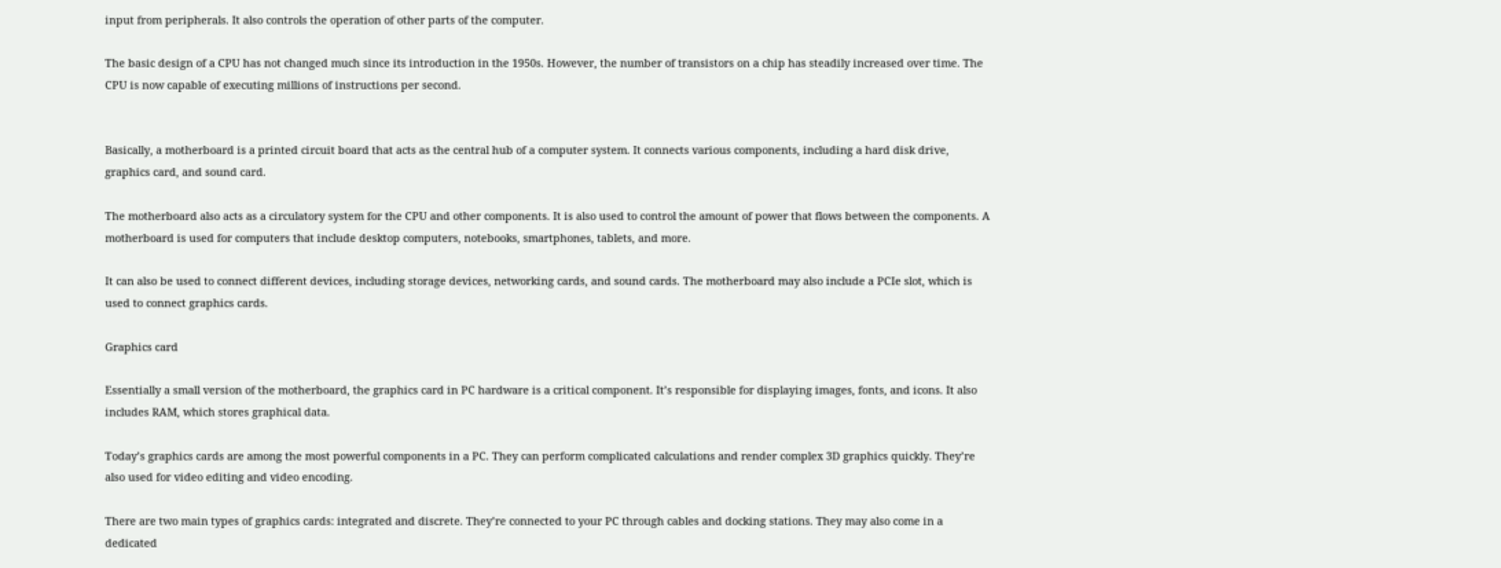input from peripherals. It also controls the operation of other parts of the computer.

The basic design of a CPU has not changed much since its introduction in the 1950s. However, the number of transistors on a chip has steadily increased over time. The CPU is now capable of executing millions of instructions per second.


Basically, a motherboard is a printed circuit board that acts as the central hub of a computer system. It connects various components, including a hard disk drive, graphics card, and sound card.

The motherboard also acts as a circulatory system for the CPU and other components. It is also used to control the amount of power that flows between the components. A motherboard is used for computers that include desktop computers, notebooks, smartphones, tablets, and more.

It can also be used to connect different devices, including storage devices, networking cards, and sound cards. The motherboard may also include a PCIe slot, which is used to connect graphics cards.

Graphics card

Essentially a small version of the motherboard, the graphics card in PC hardware is a critical component. It’s responsible for displaying images, fonts, and icons. It also includes RAM, which stores graphical data.

Today’s graphics cards are among the most powerful components in a PC. They can perform complicated calculations and render complex 3D graphics quickly. They’re also used for video editing and video encoding.

There are two main types of graphics cards: integrated and discrete. They’re connected to your PC through cables and docking stations. They may also come in a dedicated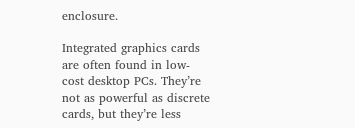enclosure.

Integrated graphics cards are often found in low-cost desktop PCs. They’re not as powerful as discrete cards, but they’re less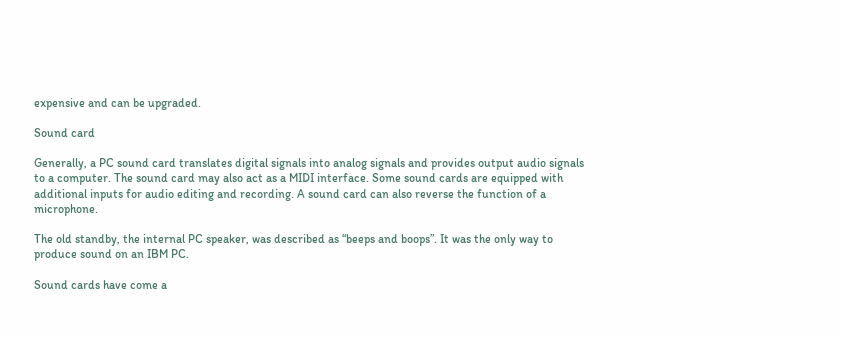expensive and can be upgraded.

Sound card

Generally, a PC sound card translates digital signals into analog signals and provides output audio signals to a computer. The sound card may also act as a MIDI interface. Some sound cards are equipped with additional inputs for audio editing and recording. A sound card can also reverse the function of a microphone.

The old standby, the internal PC speaker, was described as “beeps and boops”. It was the only way to produce sound on an IBM PC.

Sound cards have come a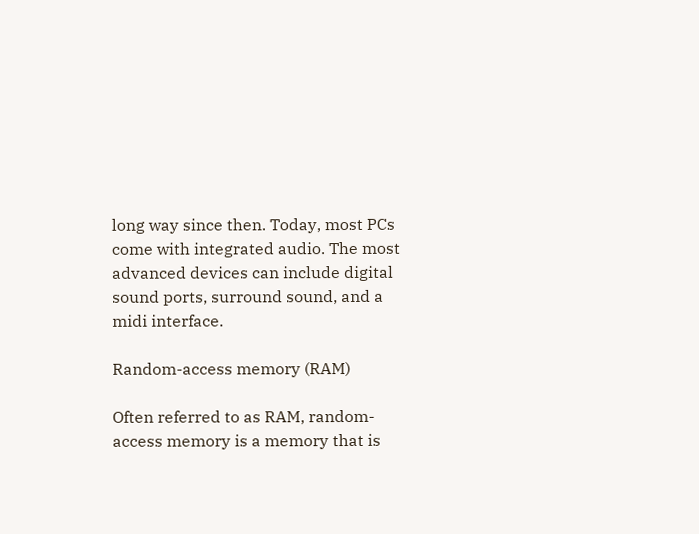long way since then. Today, most PCs come with integrated audio. The most advanced devices can include digital sound ports, surround sound, and a midi interface.

Random-access memory (RAM)

Often referred to as RAM, random-access memory is a memory that is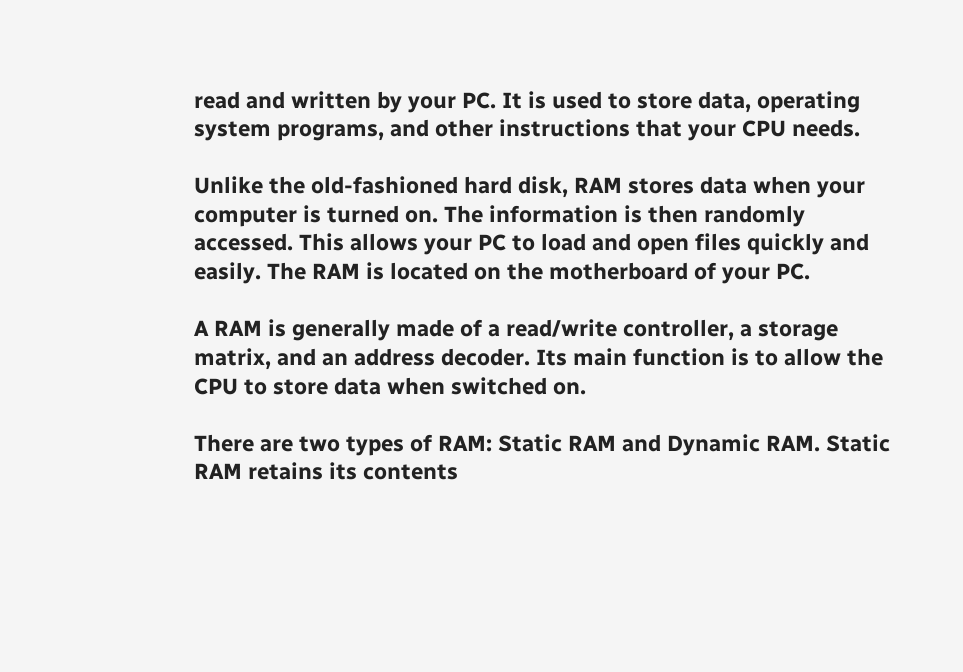read and written by your PC. It is used to store data, operating system programs, and other instructions that your CPU needs.

Unlike the old-fashioned hard disk, RAM stores data when your computer is turned on. The information is then randomly accessed. This allows your PC to load and open files quickly and easily. The RAM is located on the motherboard of your PC.

A RAM is generally made of a read/write controller, a storage matrix, and an address decoder. Its main function is to allow the CPU to store data when switched on.

There are two types of RAM: Static RAM and Dynamic RAM. Static RAM retains its contents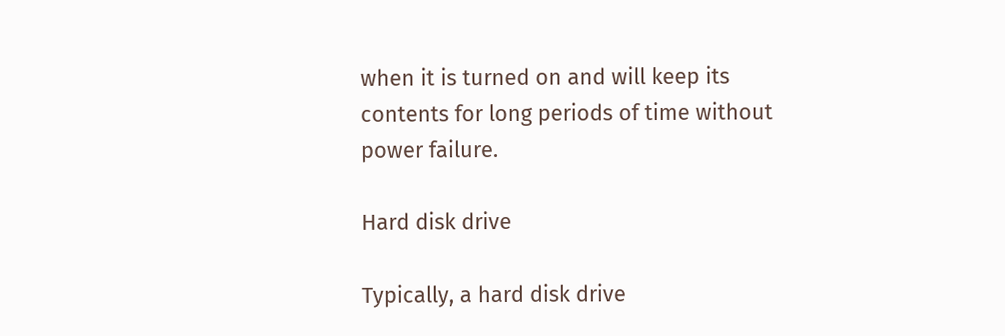when it is turned on and will keep its contents for long periods of time without power failure.

Hard disk drive

Typically, a hard disk drive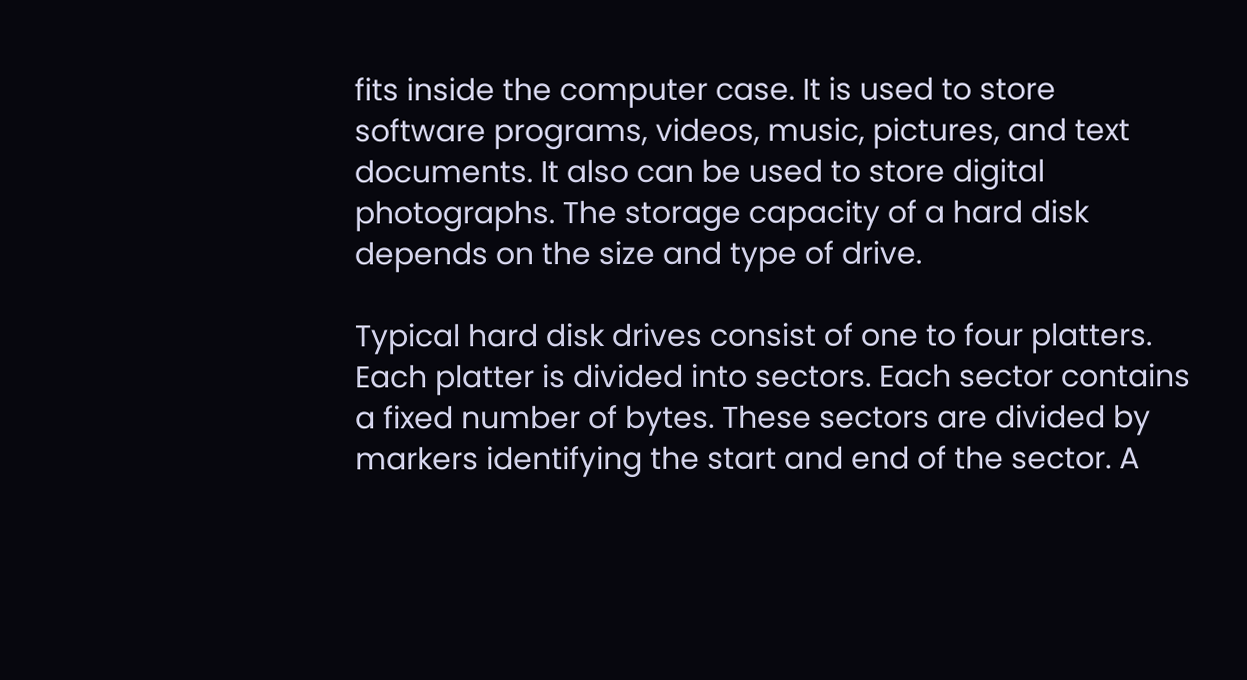fits inside the computer case. It is used to store software programs, videos, music, pictures, and text documents. It also can be used to store digital photographs. The storage capacity of a hard disk depends on the size and type of drive.

Typical hard disk drives consist of one to four platters. Each platter is divided into sectors. Each sector contains a fixed number of bytes. These sectors are divided by markers identifying the start and end of the sector. A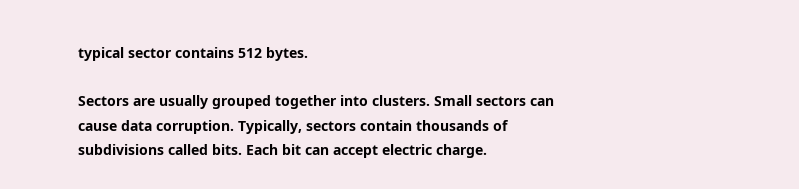typical sector contains 512 bytes.

Sectors are usually grouped together into clusters. Small sectors can cause data corruption. Typically, sectors contain thousands of subdivisions called bits. Each bit can accept electric charge.